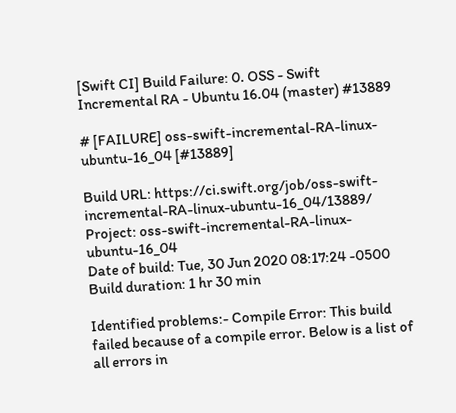[Swift CI] Build Failure: 0. OSS - Swift Incremental RA - Ubuntu 16.04 (master) #13889

# [FAILURE] oss-swift-incremental-RA-linux-ubuntu-16_04 [#13889]

Build URL: https://ci.swift.org/job/oss-swift-incremental-RA-linux-ubuntu-16_04/13889/
Project: oss-swift-incremental-RA-linux-ubuntu-16_04
Date of build: Tue, 30 Jun 2020 08:17:24 -0500
Build duration: 1 hr 30 min

Identified problems:- Compile Error: This build failed because of a compile error. Below is a list of all errors in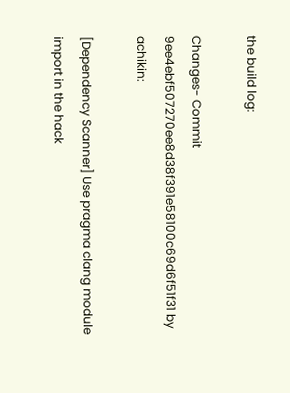the build log:

Changes- Commit 9ee4ebf507270ee8d38f391e58100c69d6f51f31 by achikin:

[Dependency Scanner] Use pragma clang module import in the hack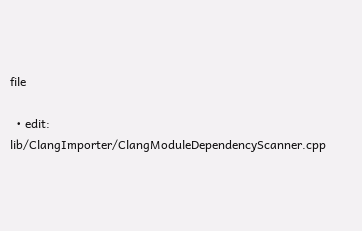file

  • edit: lib/ClangImporter/ClangModuleDependencyScanner.cpp